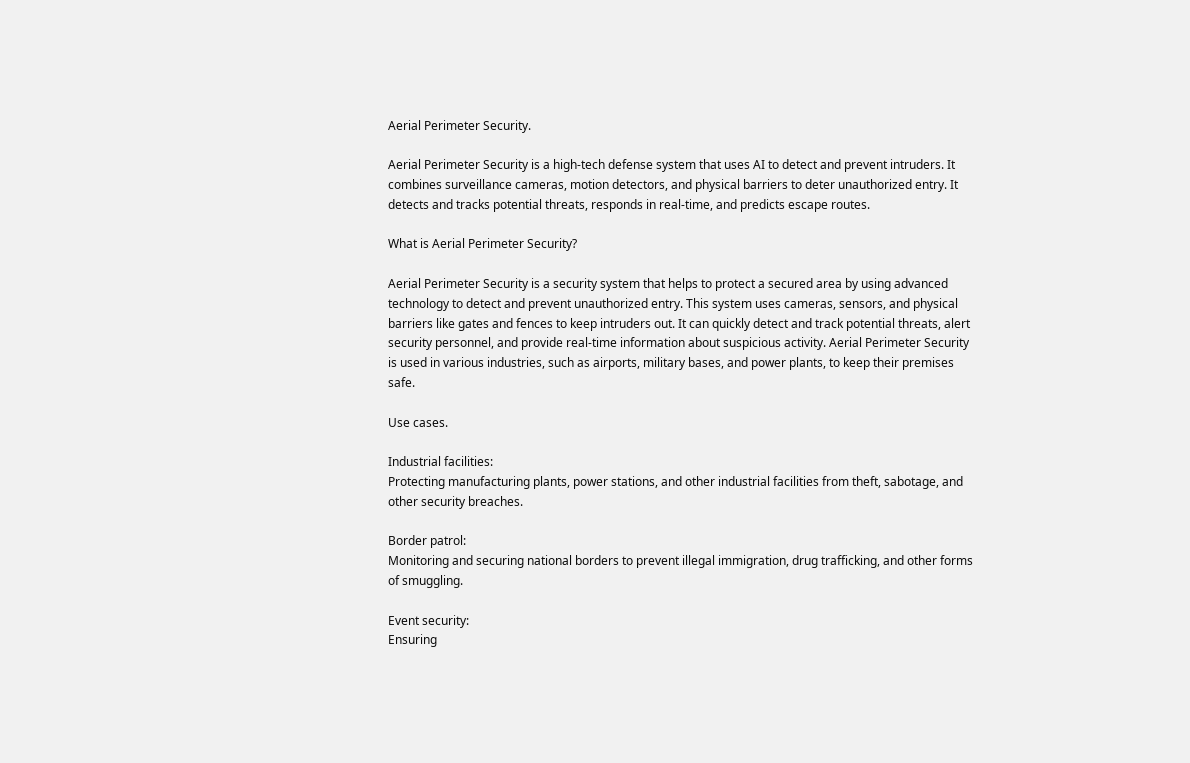Aerial Perimeter Security.

Aerial Perimeter Security is a high-tech defense system that uses AI to detect and prevent intruders. It combines surveillance cameras, motion detectors, and physical barriers to deter unauthorized entry. It detects and tracks potential threats, responds in real-time, and predicts escape routes.

What is Aerial Perimeter Security?

Aerial Perimeter Security is a security system that helps to protect a secured area by using advanced technology to detect and prevent unauthorized entry. This system uses cameras, sensors, and physical barriers like gates and fences to keep intruders out. It can quickly detect and track potential threats, alert security personnel, and provide real-time information about suspicious activity. Aerial Perimeter Security is used in various industries, such as airports, military bases, and power plants, to keep their premises safe.

Use cases.

Industrial facilities:
Protecting manufacturing plants, power stations, and other industrial facilities from theft, sabotage, and other security breaches.

Border patrol:
Monitoring and securing national borders to prevent illegal immigration, drug trafficking, and other forms of smuggling.

Event security:
Ensuring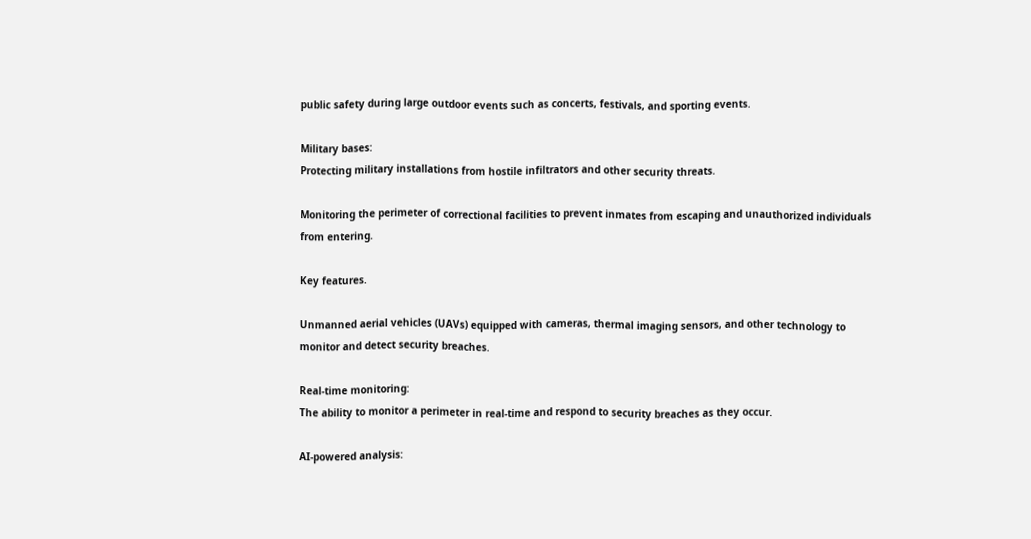public safety during large outdoor events such as concerts, festivals, and sporting events.

Military bases:
Protecting military installations from hostile infiltrators and other security threats.

Monitoring the perimeter of correctional facilities to prevent inmates from escaping and unauthorized individuals from entering.

Key features.

Unmanned aerial vehicles (UAVs) equipped with cameras, thermal imaging sensors, and other technology to monitor and detect security breaches.

Real-time monitoring:
The ability to monitor a perimeter in real-time and respond to security breaches as they occur.

AI-powered analysis: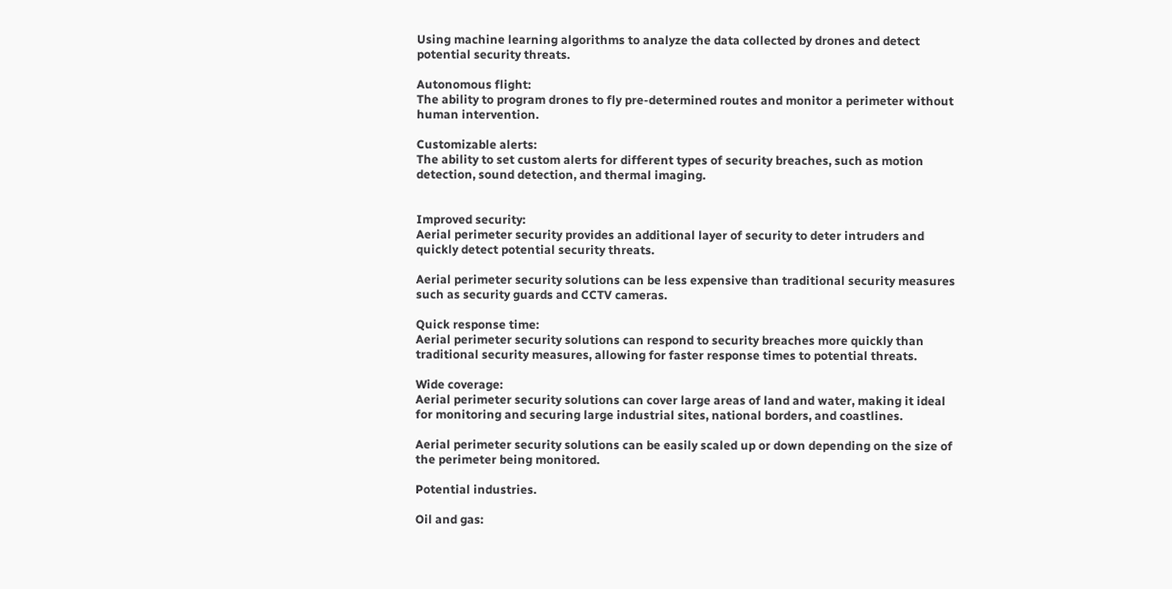Using machine learning algorithms to analyze the data collected by drones and detect potential security threats.

Autonomous flight:
The ability to program drones to fly pre-determined routes and monitor a perimeter without human intervention.

Customizable alerts:
The ability to set custom alerts for different types of security breaches, such as motion detection, sound detection, and thermal imaging.


Improved security:
Aerial perimeter security provides an additional layer of security to deter intruders and quickly detect potential security threats.

Aerial perimeter security solutions can be less expensive than traditional security measures such as security guards and CCTV cameras.

Quick response time:
Aerial perimeter security solutions can respond to security breaches more quickly than traditional security measures, allowing for faster response times to potential threats.

Wide coverage:
Aerial perimeter security solutions can cover large areas of land and water, making it ideal for monitoring and securing large industrial sites, national borders, and coastlines.

Aerial perimeter security solutions can be easily scaled up or down depending on the size of the perimeter being monitored.

Potential industries.

Oil and gas: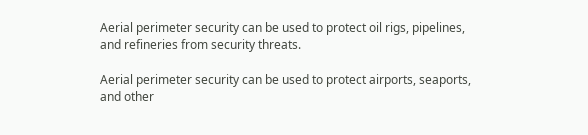Aerial perimeter security can be used to protect oil rigs, pipelines, and refineries from security threats.

Aerial perimeter security can be used to protect airports, seaports, and other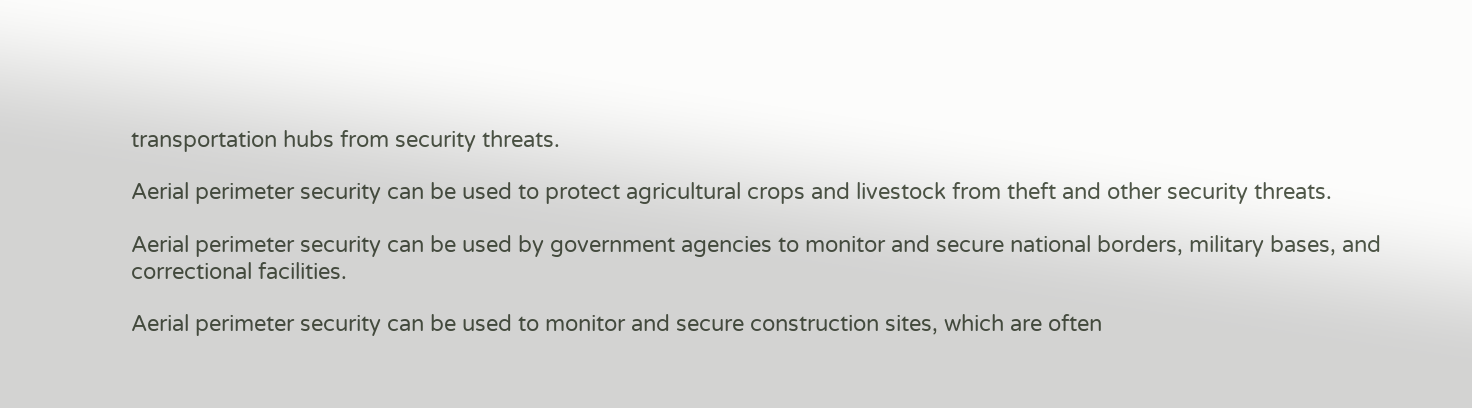transportation hubs from security threats.

Aerial perimeter security can be used to protect agricultural crops and livestock from theft and other security threats.

Aerial perimeter security can be used by government agencies to monitor and secure national borders, military bases, and correctional facilities.

Aerial perimeter security can be used to monitor and secure construction sites, which are often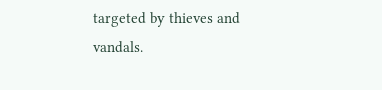targeted by thieves and vandals.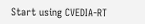Start using CVEDIA-RT